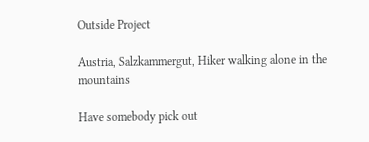Outside Project

Austria, Salzkammergut, Hiker walking alone in the mountains

Have somebody pick out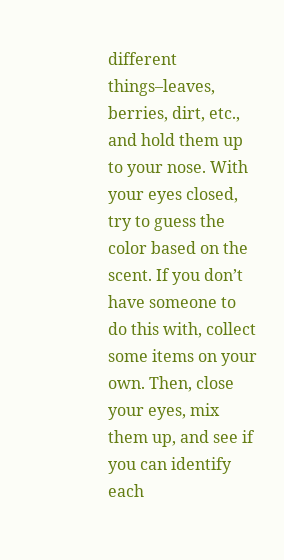different things–leaves, berries, dirt, etc., and hold them up to your nose. With your eyes closed, try to guess the color based on the scent. If you don’t have someone to do this with, collect some items on your own. Then, close your eyes, mix them up, and see if you can identify each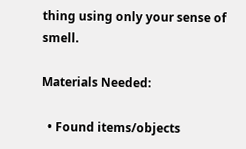thing using only your sense of smell.

Materials Needed:

  • Found items/objects